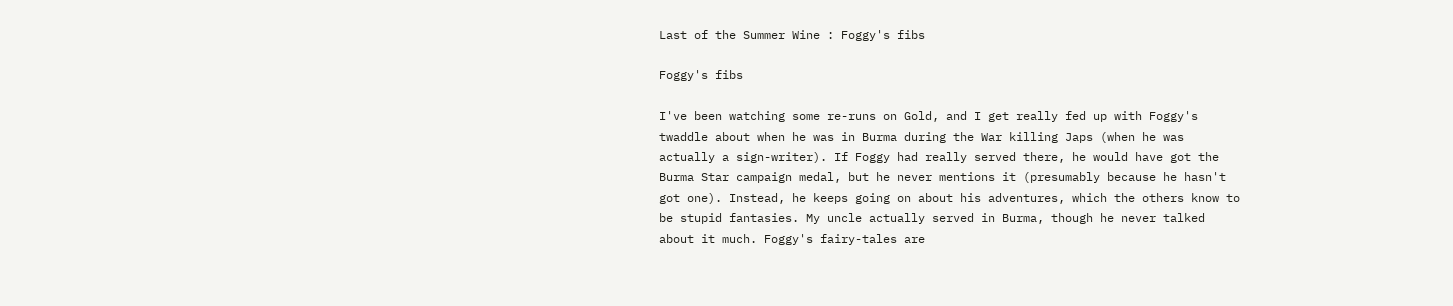Last of the Summer Wine : Foggy's fibs

Foggy's fibs

I've been watching some re-runs on Gold, and I get really fed up with Foggy's twaddle about when he was in Burma during the War killing Japs (when he was actually a sign-writer). If Foggy had really served there, he would have got the Burma Star campaign medal, but he never mentions it (presumably because he hasn't got one). Instead, he keeps going on about his adventures, which the others know to be stupid fantasies. My uncle actually served in Burma, though he never talked about it much. Foggy's fairy-tales are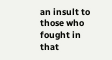an insult to those who fought in that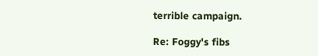terrible campaign.

Re: Foggy's fibs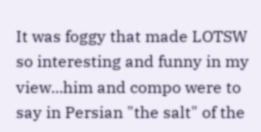It was foggy that made LOTSW so interesting and funny in my view...him and compo were to say in Persian "the salt" of the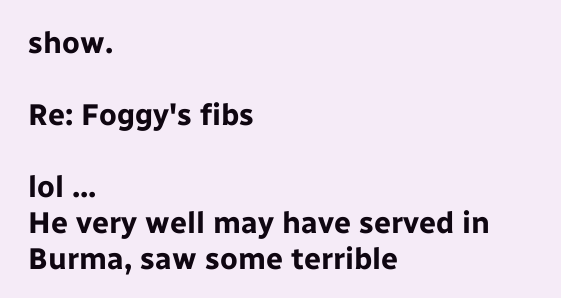show.

Re: Foggy's fibs

lol ...
He very well may have served in Burma, saw some terrible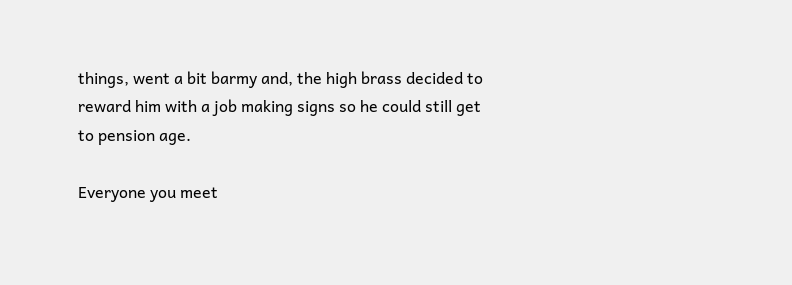things, went a bit barmy and, the high brass decided to reward him with a job making signs so he could still get to pension age.

Everyone you meet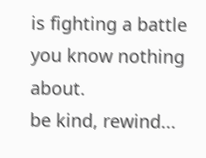is fighting a battle you know nothing about.
be kind, rewind...